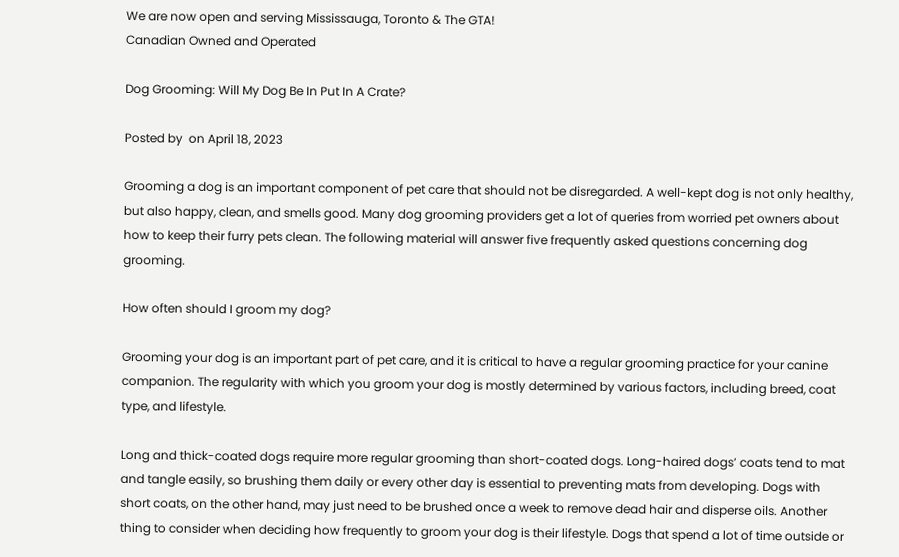We are now open and serving Mississauga, Toronto & The GTA!
Canadian Owned and Operated

Dog Grooming: Will My Dog Be In Put In A Crate?

Posted by  on April 18, 2023

Grooming a dog is an important component of pet care that should not be disregarded. A well-kept dog is not only healthy, but also happy, clean, and smells good. Many dog grooming providers get a lot of queries from worried pet owners about how to keep their furry pets clean. The following material will answer five frequently asked questions concerning dog grooming.

How often should I groom my dog?

Grooming your dog is an important part of pet care, and it is critical to have a regular grooming practice for your canine companion. The regularity with which you groom your dog is mostly determined by various factors, including breed, coat type, and lifestyle.

Long and thick-coated dogs require more regular grooming than short-coated dogs. Long-haired dogs’ coats tend to mat and tangle easily, so brushing them daily or every other day is essential to preventing mats from developing. Dogs with short coats, on the other hand, may just need to be brushed once a week to remove dead hair and disperse oils. Another thing to consider when deciding how frequently to groom your dog is their lifestyle. Dogs that spend a lot of time outside or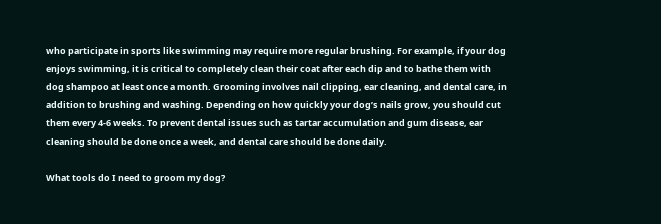who participate in sports like swimming may require more regular brushing. For example, if your dog enjoys swimming, it is critical to completely clean their coat after each dip and to bathe them with dog shampoo at least once a month. Grooming involves nail clipping, ear cleaning, and dental care, in addition to brushing and washing. Depending on how quickly your dog’s nails grow, you should cut them every 4-6 weeks. To prevent dental issues such as tartar accumulation and gum disease, ear cleaning should be done once a week, and dental care should be done daily.

What tools do I need to groom my dog?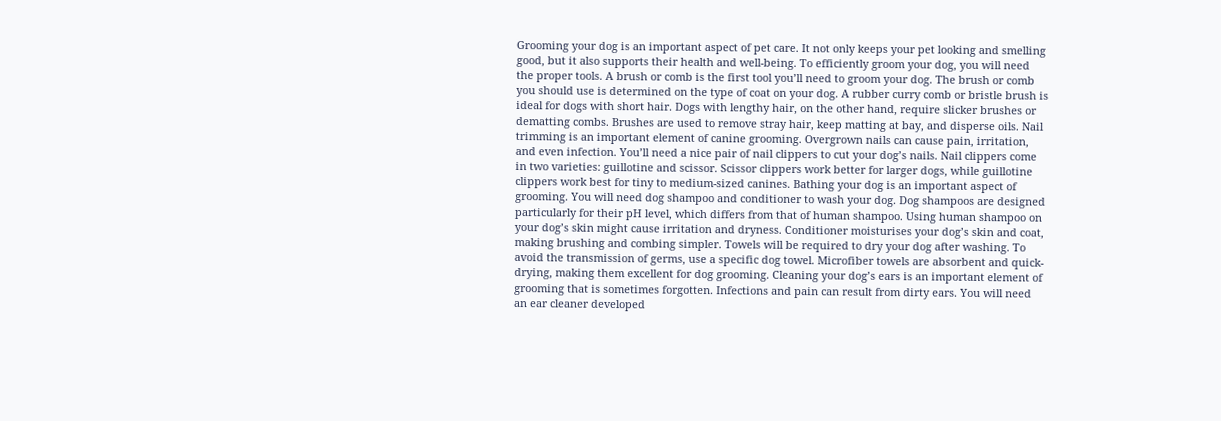Grooming your dog is an important aspect of pet care. It not only keeps your pet looking and smelling good, but it also supports their health and well-being. To efficiently groom your dog, you will need the proper tools. A brush or comb is the first tool you’ll need to groom your dog. The brush or comb you should use is determined on the type of coat on your dog. A rubber curry comb or bristle brush is ideal for dogs with short hair. Dogs with lengthy hair, on the other hand, require slicker brushes or dematting combs. Brushes are used to remove stray hair, keep matting at bay, and disperse oils. Nail trimming is an important element of canine grooming. Overgrown nails can cause pain, irritation, and even infection. You’ll need a nice pair of nail clippers to cut your dog’s nails. Nail clippers come in two varieties: guillotine and scissor. Scissor clippers work better for larger dogs, while guillotine clippers work best for tiny to medium-sized canines. Bathing your dog is an important aspect of grooming. You will need dog shampoo and conditioner to wash your dog. Dog shampoos are designed particularly for their pH level, which differs from that of human shampoo. Using human shampoo on your dog’s skin might cause irritation and dryness. Conditioner moisturises your dog’s skin and coat, making brushing and combing simpler. Towels will be required to dry your dog after washing. To avoid the transmission of germs, use a specific dog towel. Microfiber towels are absorbent and quick-drying, making them excellent for dog grooming. Cleaning your dog’s ears is an important element of grooming that is sometimes forgotten. Infections and pain can result from dirty ears. You will need an ear cleaner developed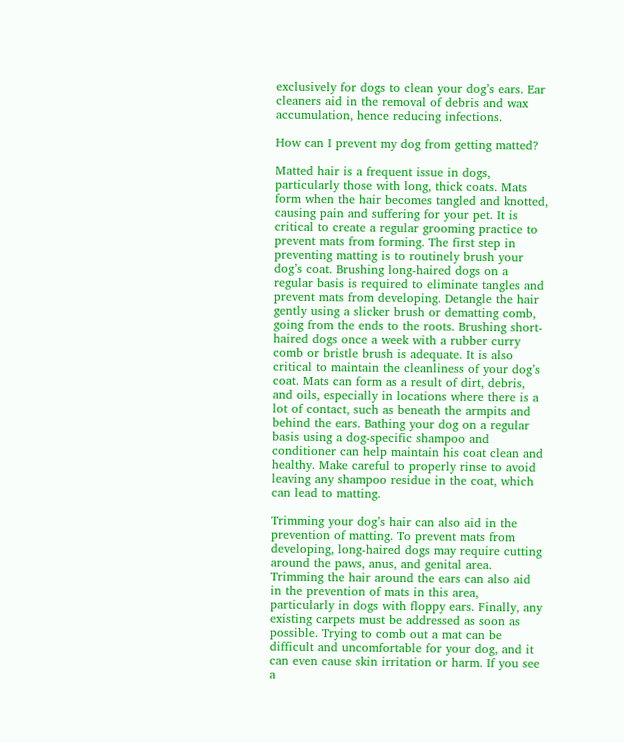exclusively for dogs to clean your dog’s ears. Ear cleaners aid in the removal of debris and wax accumulation, hence reducing infections.

How can I prevent my dog from getting matted?

Matted hair is a frequent issue in dogs, particularly those with long, thick coats. Mats form when the hair becomes tangled and knotted, causing pain and suffering for your pet. It is critical to create a regular grooming practice to prevent mats from forming. The first step in preventing matting is to routinely brush your dog’s coat. Brushing long-haired dogs on a regular basis is required to eliminate tangles and prevent mats from developing. Detangle the hair gently using a slicker brush or dematting comb, going from the ends to the roots. Brushing short-haired dogs once a week with a rubber curry comb or bristle brush is adequate. It is also critical to maintain the cleanliness of your dog’s coat. Mats can form as a result of dirt, debris, and oils, especially in locations where there is a lot of contact, such as beneath the armpits and behind the ears. Bathing your dog on a regular basis using a dog-specific shampoo and conditioner can help maintain his coat clean and healthy. Make careful to properly rinse to avoid leaving any shampoo residue in the coat, which can lead to matting.

Trimming your dog’s hair can also aid in the prevention of matting. To prevent mats from developing, long-haired dogs may require cutting around the paws, anus, and genital area. Trimming the hair around the ears can also aid in the prevention of mats in this area, particularly in dogs with floppy ears. Finally, any existing carpets must be addressed as soon as possible. Trying to comb out a mat can be difficult and uncomfortable for your dog, and it can even cause skin irritation or harm. If you see a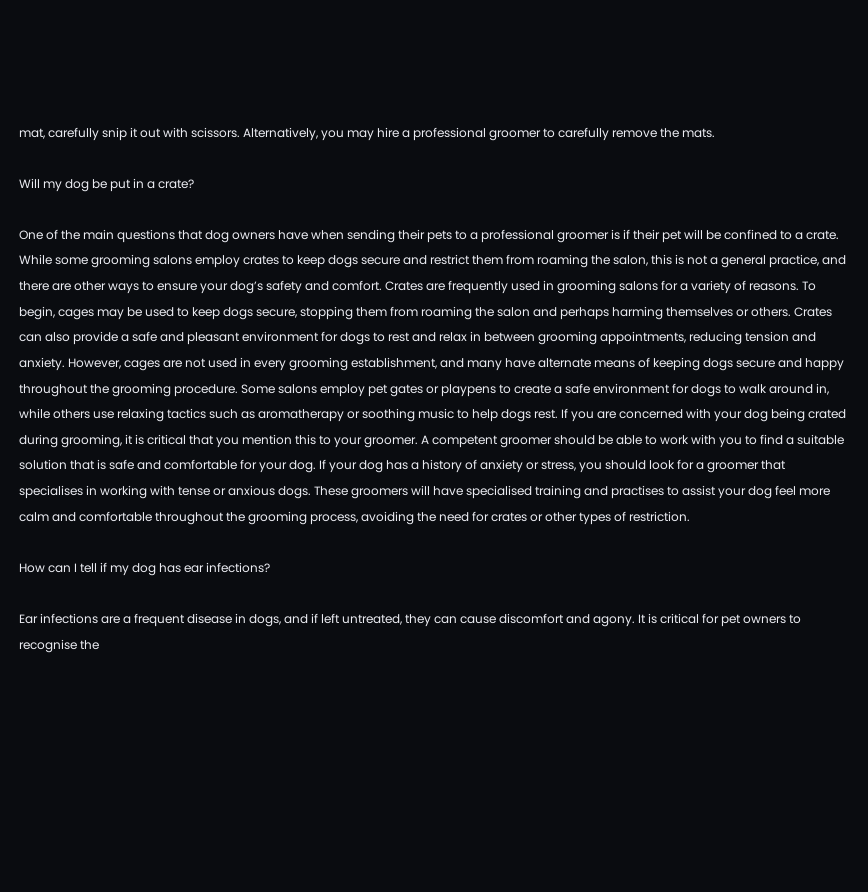mat, carefully snip it out with scissors. Alternatively, you may hire a professional groomer to carefully remove the mats.

Will my dog be put in a crate?

One of the main questions that dog owners have when sending their pets to a professional groomer is if their pet will be confined to a crate. While some grooming salons employ crates to keep dogs secure and restrict them from roaming the salon, this is not a general practice, and there are other ways to ensure your dog’s safety and comfort. Crates are frequently used in grooming salons for a variety of reasons. To begin, cages may be used to keep dogs secure, stopping them from roaming the salon and perhaps harming themselves or others. Crates can also provide a safe and pleasant environment for dogs to rest and relax in between grooming appointments, reducing tension and anxiety. However, cages are not used in every grooming establishment, and many have alternate means of keeping dogs secure and happy throughout the grooming procedure. Some salons employ pet gates or playpens to create a safe environment for dogs to walk around in, while others use relaxing tactics such as aromatherapy or soothing music to help dogs rest. If you are concerned with your dog being crated during grooming, it is critical that you mention this to your groomer. A competent groomer should be able to work with you to find a suitable solution that is safe and comfortable for your dog. If your dog has a history of anxiety or stress, you should look for a groomer that specialises in working with tense or anxious dogs. These groomers will have specialised training and practises to assist your dog feel more calm and comfortable throughout the grooming process, avoiding the need for crates or other types of restriction.

How can I tell if my dog has ear infections?

Ear infections are a frequent disease in dogs, and if left untreated, they can cause discomfort and agony. It is critical for pet owners to recognise the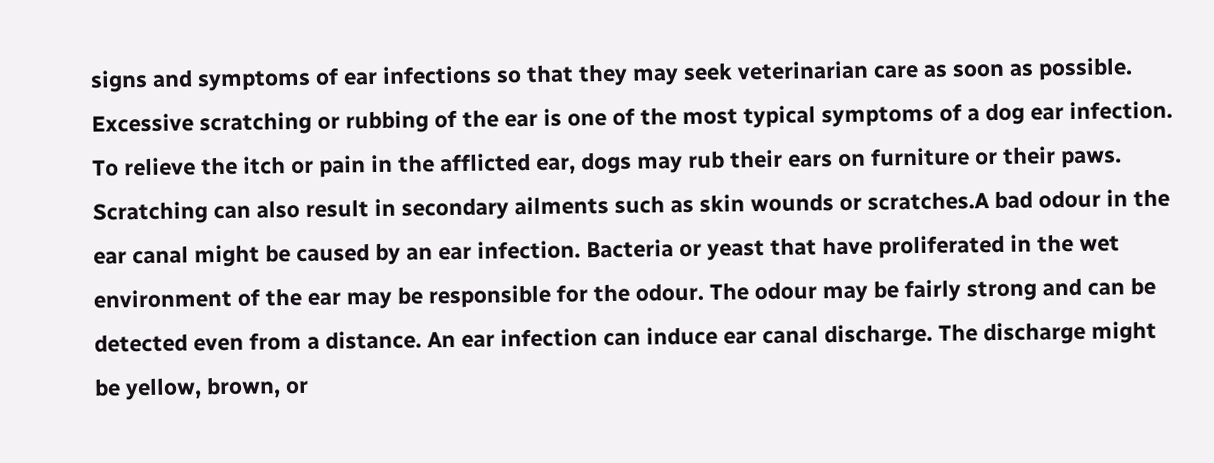signs and symptoms of ear infections so that they may seek veterinarian care as soon as possible. Excessive scratching or rubbing of the ear is one of the most typical symptoms of a dog ear infection. To relieve the itch or pain in the afflicted ear, dogs may rub their ears on furniture or their paws. Scratching can also result in secondary ailments such as skin wounds or scratches.A bad odour in the ear canal might be caused by an ear infection. Bacteria or yeast that have proliferated in the wet environment of the ear may be responsible for the odour. The odour may be fairly strong and can be detected even from a distance. An ear infection can induce ear canal discharge. The discharge might be yellow, brown, or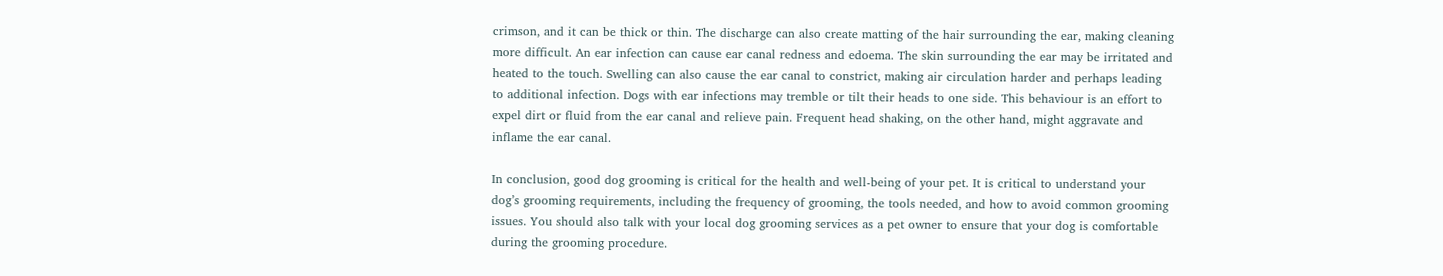crimson, and it can be thick or thin. The discharge can also create matting of the hair surrounding the ear, making cleaning more difficult. An ear infection can cause ear canal redness and edoema. The skin surrounding the ear may be irritated and heated to the touch. Swelling can also cause the ear canal to constrict, making air circulation harder and perhaps leading to additional infection. Dogs with ear infections may tremble or tilt their heads to one side. This behaviour is an effort to expel dirt or fluid from the ear canal and relieve pain. Frequent head shaking, on the other hand, might aggravate and inflame the ear canal.

In conclusion, good dog grooming is critical for the health and well-being of your pet. It is critical to understand your dog’s grooming requirements, including the frequency of grooming, the tools needed, and how to avoid common grooming issues. You should also talk with your local dog grooming services as a pet owner to ensure that your dog is comfortable during the grooming procedure.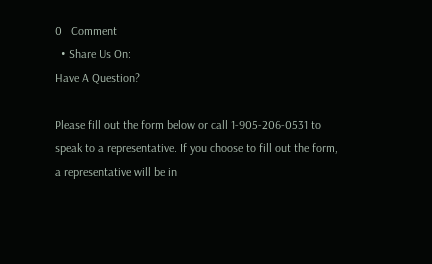0   Comment
  • Share Us On:
Have A Question?

Please fill out the form below or call 1-905-206-0531 to speak to a representative. If you choose to fill out the form, a representative will be in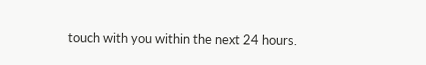touch with you within the next 24 hours.